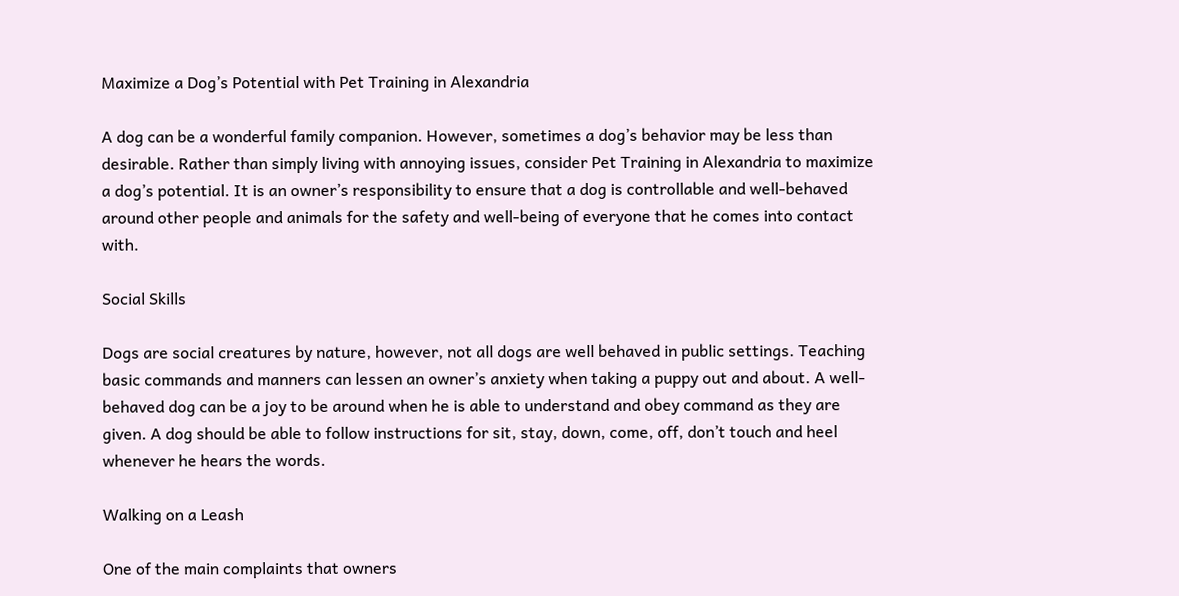Maximize a Dog’s Potential with Pet Training in Alexandria

A dog can be a wonderful family companion. However, sometimes a dog’s behavior may be less than desirable. Rather than simply living with annoying issues, consider Pet Training in Alexandria to maximize a dog’s potential. It is an owner’s responsibility to ensure that a dog is controllable and well-behaved around other people and animals for the safety and well-being of everyone that he comes into contact with.

Social Skills

Dogs are social creatures by nature, however, not all dogs are well behaved in public settings. Teaching basic commands and manners can lessen an owner’s anxiety when taking a puppy out and about. A well-behaved dog can be a joy to be around when he is able to understand and obey command as they are given. A dog should be able to follow instructions for sit, stay, down, come, off, don’t touch and heel whenever he hears the words.

Walking on a Leash

One of the main complaints that owners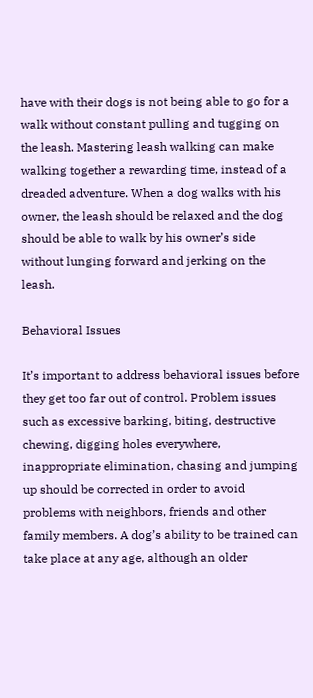have with their dogs is not being able to go for a walk without constant pulling and tugging on the leash. Mastering leash walking can make walking together a rewarding time, instead of a dreaded adventure. When a dog walks with his owner, the leash should be relaxed and the dog should be able to walk by his owner’s side without lunging forward and jerking on the leash.

Behavioral Issues

It’s important to address behavioral issues before they get too far out of control. Problem issues such as excessive barking, biting, destructive chewing, digging holes everywhere, inappropriate elimination, chasing and jumping up should be corrected in order to avoid problems with neighbors, friends and other family members. A dog’s ability to be trained can take place at any age, although an older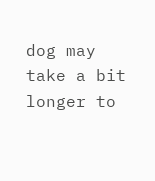dog may take a bit longer to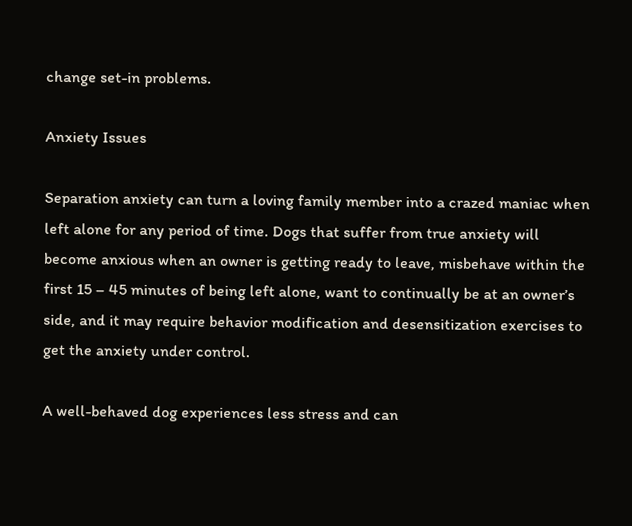change set-in problems.

Anxiety Issues

Separation anxiety can turn a loving family member into a crazed maniac when left alone for any period of time. Dogs that suffer from true anxiety will become anxious when an owner is getting ready to leave, misbehave within the first 15 – 45 minutes of being left alone, want to continually be at an owner’s side, and it may require behavior modification and desensitization exercises to get the anxiety under control.

A well-behaved dog experiences less stress and can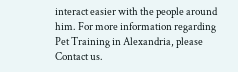interact easier with the people around him. For more information regarding Pet Training in Alexandria, please Contact us.